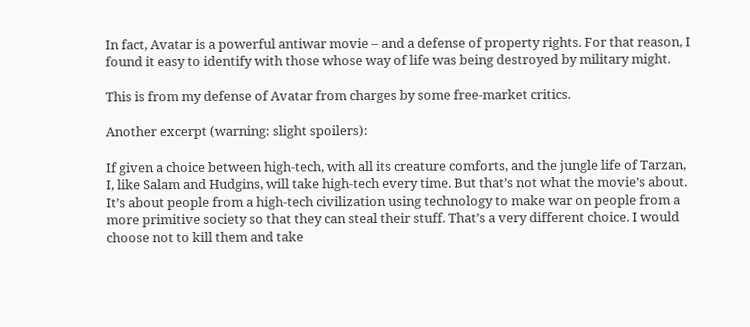In fact, Avatar is a powerful antiwar movie – and a defense of property rights. For that reason, I found it easy to identify with those whose way of life was being destroyed by military might.

This is from my defense of Avatar from charges by some free-market critics.

Another excerpt (warning: slight spoilers):

If given a choice between high-tech, with all its creature comforts, and the jungle life of Tarzan, I, like Salam and Hudgins, will take high-tech every time. But that’s not what the movie’s about. It’s about people from a high-tech civilization using technology to make war on people from a more primitive society so that they can steal their stuff. That’s a very different choice. I would choose not to kill them and take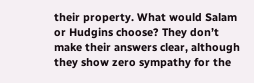their property. What would Salam or Hudgins choose? They don’t make their answers clear, although they show zero sympathy for the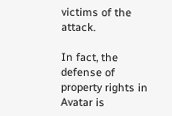victims of the attack.

In fact, the defense of property rights in Avatar is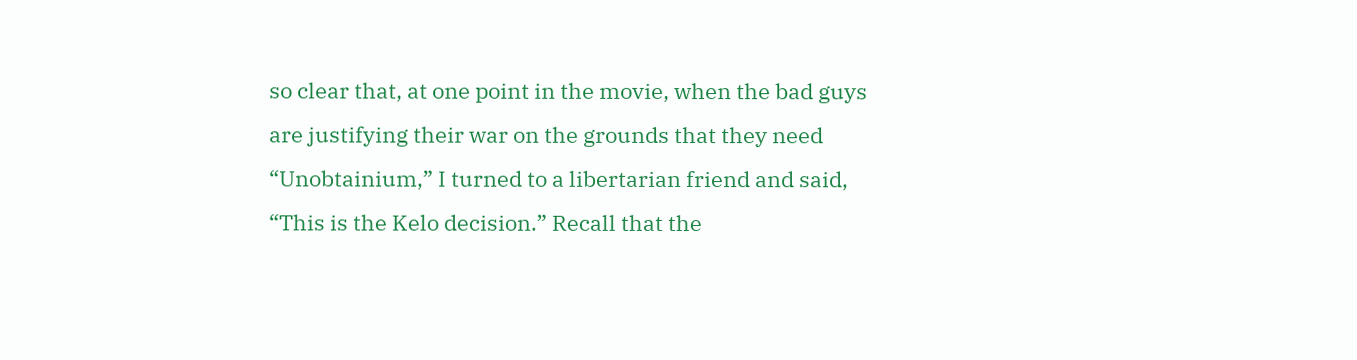so clear that, at one point in the movie, when the bad guys are justifying their war on the grounds that they need “Unobtainium,” I turned to a libertarian friend and said, “This is the Kelo decision.” Recall that the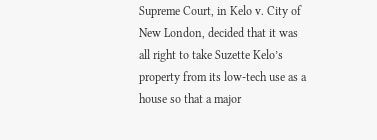Supreme Court, in Kelo v. City of New London, decided that it was all right to take Suzette Kelo’s property from its low-tech use as a house so that a major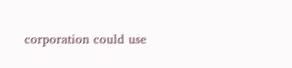corporation could use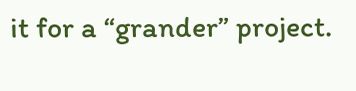it for a “grander” project.